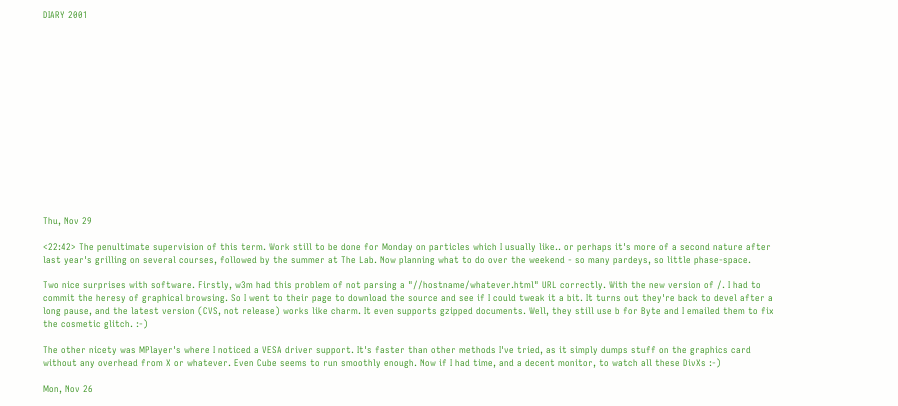DIARY 2001















Thu, Nov 29

<22:42> The penultimate supervision of this term. Work still to be done for Monday on particles which I usually like.. or perhaps it's more of a second nature after last year's grilling on several courses, followed by the summer at The Lab. Now planning what to do over the weekend - so many pardeys, so little phase-space.

Two nice surprises with software. Firstly, w3m had this problem of not parsing a "//hostname/whatever.html" URL correctly. With the new version of /. I had to commit the heresy of graphical browsing. So I went to their page to download the source and see if I could tweak it a bit. It turns out they're back to devel after a long pause, and the latest version (CVS, not release) works like charm. It even supports gzipped documents. Well, they still use b for Byte and I emailed them to fix the cosmetic glitch. :-)

The other nicety was MPlayer's where I noticed a VESA driver support. It's faster than other methods I've tried, as it simply dumps stuff on the graphics card without any overhead from X or whatever. Even Cube seems to run smoothly enough. Now if I had time, and a decent monitor, to watch all these DivXs :-)

Mon, Nov 26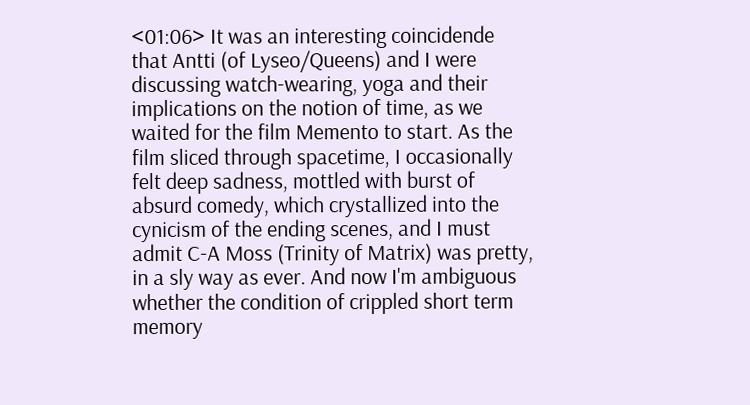<01:06> It was an interesting coincidende that Antti (of Lyseo/Queens) and I were discussing watch-wearing, yoga and their implications on the notion of time, as we waited for the film Memento to start. As the film sliced through spacetime, I occasionally felt deep sadness, mottled with burst of absurd comedy, which crystallized into the cynicism of the ending scenes, and I must admit C-A Moss (Trinity of Matrix) was pretty, in a sly way as ever. And now I'm ambiguous whether the condition of crippled short term memory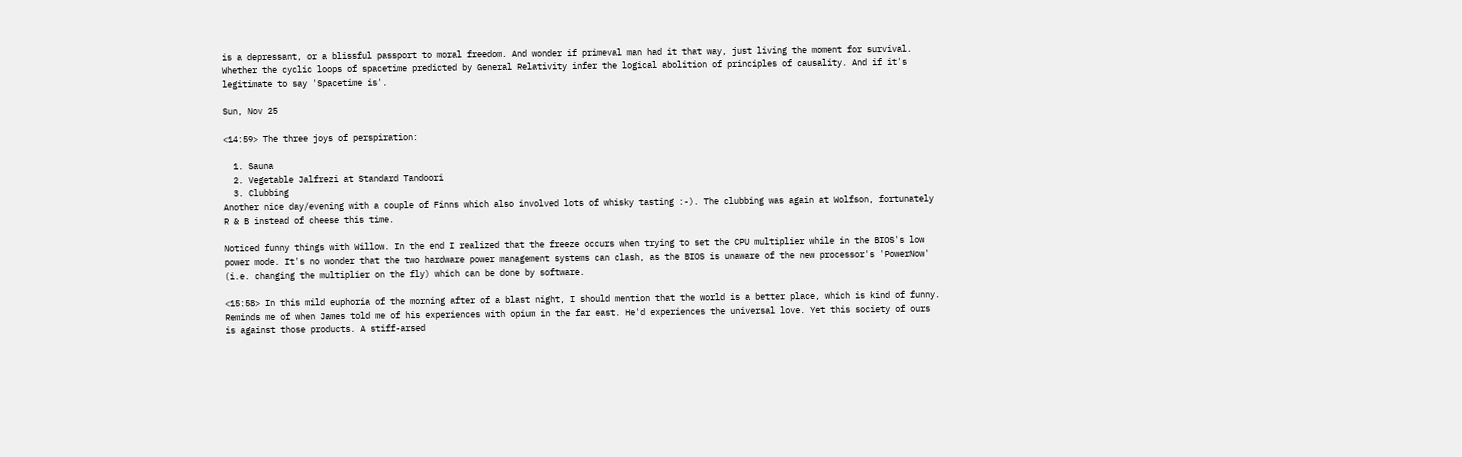is a depressant, or a blissful passport to moral freedom. And wonder if primeval man had it that way, just living the moment for survival. Whether the cyclic loops of spacetime predicted by General Relativity infer the logical abolition of principles of causality. And if it's legitimate to say 'Spacetime is'.

Sun, Nov 25

<14:59> The three joys of perspiration:

  1. Sauna
  2. Vegetable Jalfrezi at Standard Tandoori
  3. Clubbing
Another nice day/evening with a couple of Finns which also involved lots of whisky tasting :-). The clubbing was again at Wolfson, fortunately R & B instead of cheese this time.

Noticed funny things with Willow. In the end I realized that the freeze occurs when trying to set the CPU multiplier while in the BIOS's low power mode. It's no wonder that the two hardware power management systems can clash, as the BIOS is unaware of the new processor's 'PowerNow' (i.e. changing the multiplier on the fly) which can be done by software.

<15:58> In this mild euphoria of the morning after of a blast night, I should mention that the world is a better place, which is kind of funny. Reminds me of when James told me of his experiences with opium in the far east. He'd experiences the universal love. Yet this society of ours is against those products. A stiff-arsed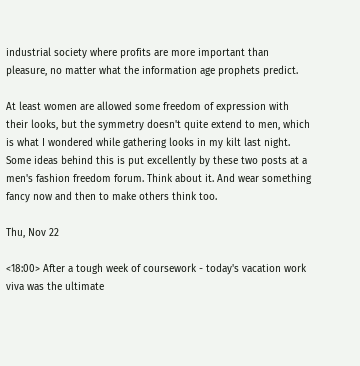industrial society where profits are more important than pleasure, no matter what the information age prophets predict.

At least women are allowed some freedom of expression with their looks, but the symmetry doesn't quite extend to men, which is what I wondered while gathering looks in my kilt last night. Some ideas behind this is put excellently by these two posts at a men's fashion freedom forum. Think about it. And wear something fancy now and then to make others think too.

Thu, Nov 22

<18:00> After a tough week of coursework - today's vacation work viva was the ultimate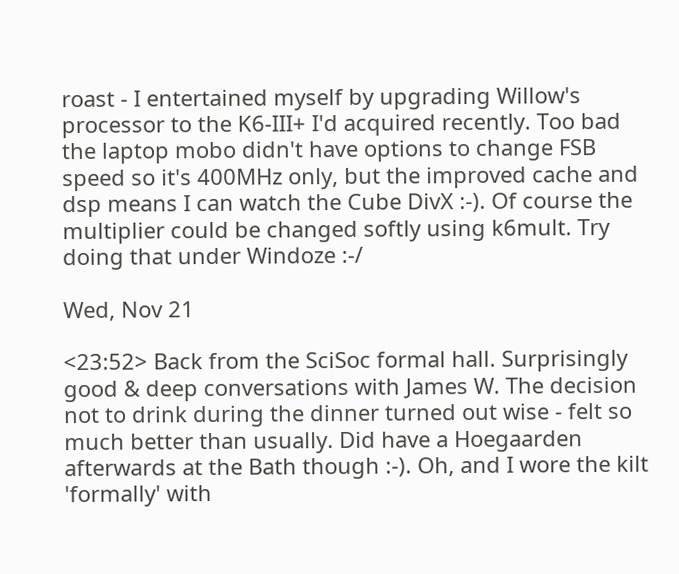roast - I entertained myself by upgrading Willow's processor to the K6-III+ I'd acquired recently. Too bad the laptop mobo didn't have options to change FSB speed so it's 400MHz only, but the improved cache and dsp means I can watch the Cube DivX :-). Of course the multiplier could be changed softly using k6mult. Try doing that under Windoze :-/

Wed, Nov 21

<23:52> Back from the SciSoc formal hall. Surprisingly good & deep conversations with James W. The decision not to drink during the dinner turned out wise - felt so much better than usually. Did have a Hoegaarden afterwards at the Bath though :-). Oh, and I wore the kilt 'formally' with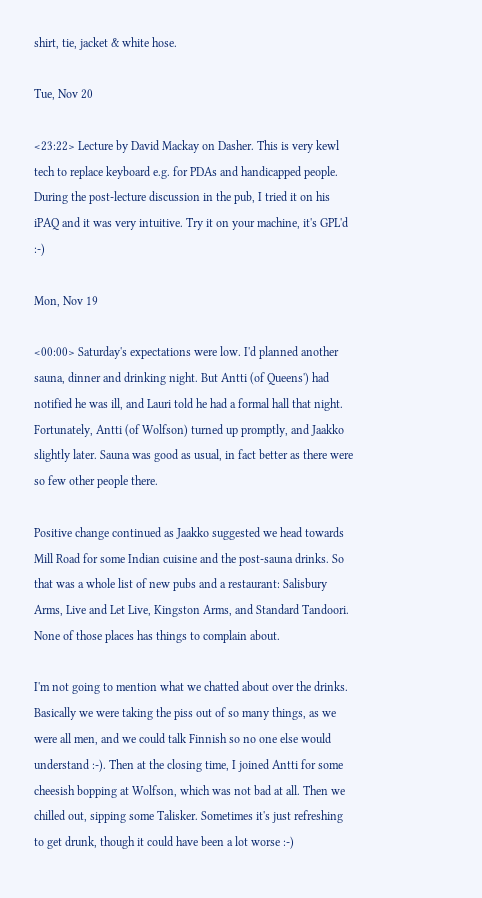shirt, tie, jacket & white hose.

Tue, Nov 20

<23:22> Lecture by David Mackay on Dasher. This is very kewl tech to replace keyboard e.g. for PDAs and handicapped people. During the post-lecture discussion in the pub, I tried it on his iPAQ and it was very intuitive. Try it on your machine, it's GPL'd :-)

Mon, Nov 19

<00:00> Saturday's expectations were low. I'd planned another sauna, dinner and drinking night. But Antti (of Queens') had notified he was ill, and Lauri told he had a formal hall that night. Fortunately, Antti (of Wolfson) turned up promptly, and Jaakko slightly later. Sauna was good as usual, in fact better as there were so few other people there.

Positive change continued as Jaakko suggested we head towards Mill Road for some Indian cuisine and the post-sauna drinks. So that was a whole list of new pubs and a restaurant: Salisbury Arms, Live and Let Live, Kingston Arms, and Standard Tandoori. None of those places has things to complain about.

I'm not going to mention what we chatted about over the drinks. Basically we were taking the piss out of so many things, as we were all men, and we could talk Finnish so no one else would understand :-). Then at the closing time, I joined Antti for some cheesish bopping at Wolfson, which was not bad at all. Then we chilled out, sipping some Talisker. Sometimes it's just refreshing to get drunk, though it could have been a lot worse :-)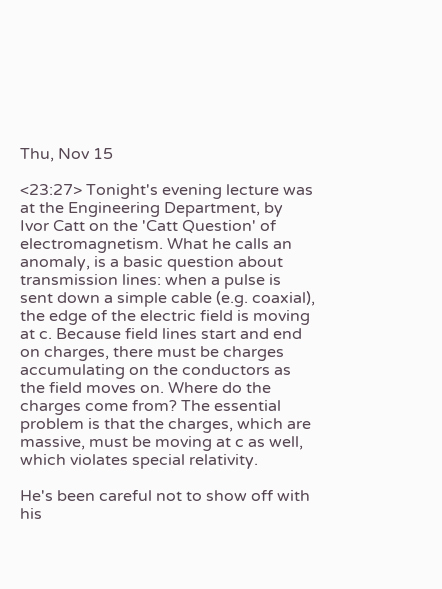Thu, Nov 15

<23:27> Tonight's evening lecture was at the Engineering Department, by Ivor Catt on the 'Catt Question' of electromagnetism. What he calls an anomaly, is a basic question about transmission lines: when a pulse is sent down a simple cable (e.g. coaxial), the edge of the electric field is moving at c. Because field lines start and end on charges, there must be charges accumulating on the conductors as the field moves on. Where do the charges come from? The essential problem is that the charges, which are massive, must be moving at c as well, which violates special relativity.

He's been careful not to show off with his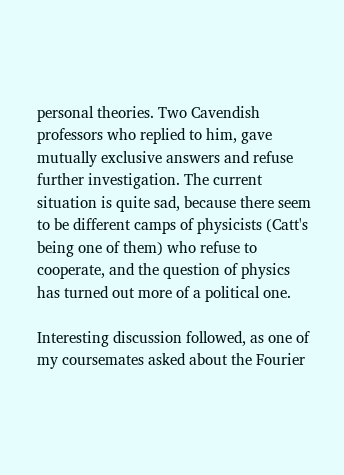personal theories. Two Cavendish professors who replied to him, gave mutually exclusive answers and refuse further investigation. The current situation is quite sad, because there seem to be different camps of physicists (Catt's being one of them) who refuse to cooperate, and the question of physics has turned out more of a political one.

Interesting discussion followed, as one of my coursemates asked about the Fourier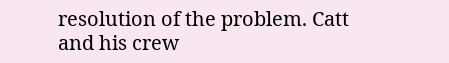resolution of the problem. Catt and his crew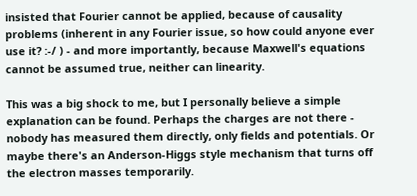insisted that Fourier cannot be applied, because of causality problems (inherent in any Fourier issue, so how could anyone ever use it? :-/ ) - and more importantly, because Maxwell's equations cannot be assumed true, neither can linearity.

This was a big shock to me, but I personally believe a simple explanation can be found. Perhaps the charges are not there - nobody has measured them directly, only fields and potentials. Or maybe there's an Anderson-Higgs style mechanism that turns off the electron masses temporarily.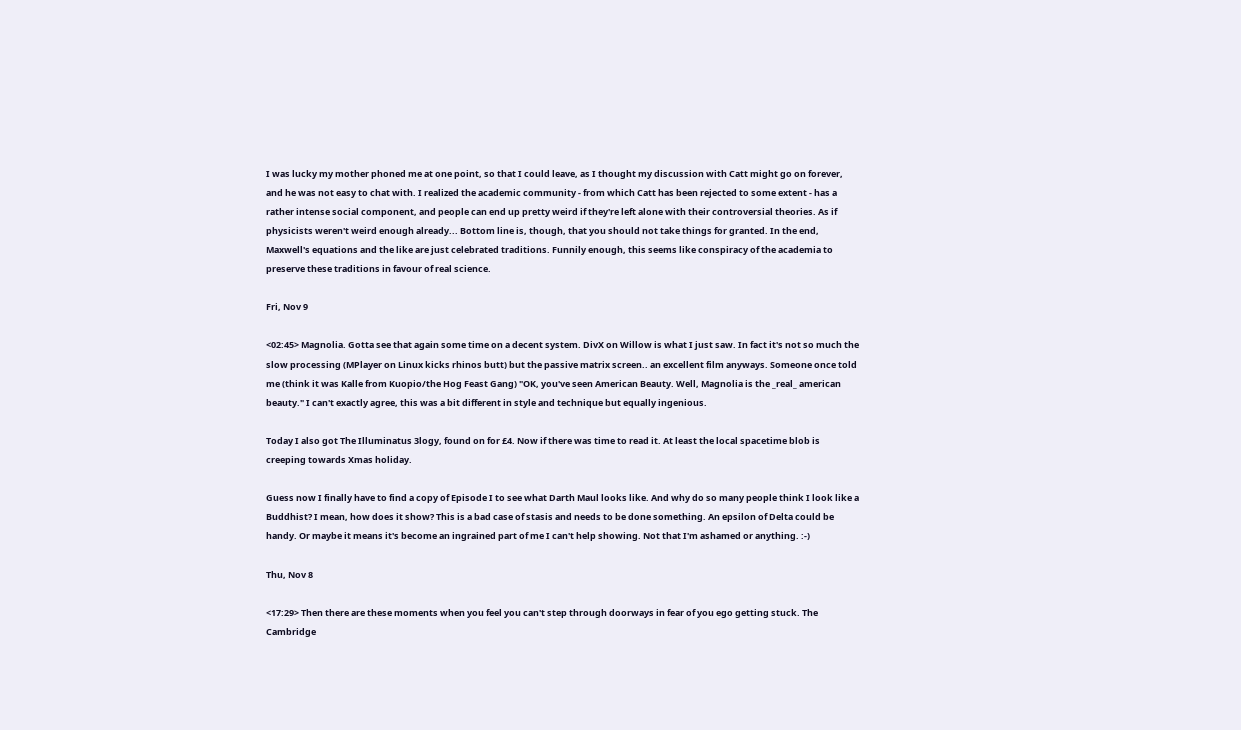I was lucky my mother phoned me at one point, so that I could leave, as I thought my discussion with Catt might go on forever, and he was not easy to chat with. I realized the academic community - from which Catt has been rejected to some extent - has a rather intense social component, and people can end up pretty weird if they're left alone with their controversial theories. As if physicists weren't weird enough already... Bottom line is, though, that you should not take things for granted. In the end, Maxwell's equations and the like are just celebrated traditions. Funnily enough, this seems like conspiracy of the academia to preserve these traditions in favour of real science.

Fri, Nov 9

<02:45> Magnolia. Gotta see that again some time on a decent system. DivX on Willow is what I just saw. In fact it's not so much the slow processing (MPlayer on Linux kicks rhinos butt) but the passive matrix screen.. an excellent film anyways. Someone once told me (think it was Kalle from Kuopio/the Hog Feast Gang) "OK, you've seen American Beauty. Well, Magnolia is the _real_ american beauty." I can't exactly agree, this was a bit different in style and technique but equally ingenious.

Today I also got The Illuminatus 3logy, found on for £4. Now if there was time to read it. At least the local spacetime blob is creeping towards Xmas holiday.

Guess now I finally have to find a copy of Episode I to see what Darth Maul looks like. And why do so many people think I look like a Buddhist? I mean, how does it show? This is a bad case of stasis and needs to be done something. An epsilon of Delta could be handy. Or maybe it means it's become an ingrained part of me I can't help showing. Not that I'm ashamed or anything. :-)

Thu, Nov 8

<17:29> Then there are these moments when you feel you can't step through doorways in fear of you ego getting stuck. The Cambridge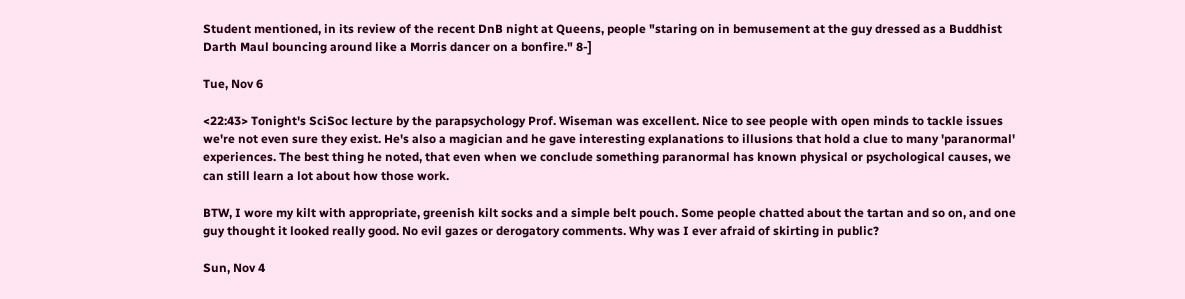Student mentioned, in its review of the recent DnB night at Queens, people "staring on in bemusement at the guy dressed as a Buddhist Darth Maul bouncing around like a Morris dancer on a bonfire." 8-]

Tue, Nov 6

<22:43> Tonight's SciSoc lecture by the parapsychology Prof. Wiseman was excellent. Nice to see people with open minds to tackle issues we're not even sure they exist. He's also a magician and he gave interesting explanations to illusions that hold a clue to many 'paranormal' experiences. The best thing he noted, that even when we conclude something paranormal has known physical or psychological causes, we can still learn a lot about how those work.

BTW, I wore my kilt with appropriate, greenish kilt socks and a simple belt pouch. Some people chatted about the tartan and so on, and one guy thought it looked really good. No evil gazes or derogatory comments. Why was I ever afraid of skirting in public?

Sun, Nov 4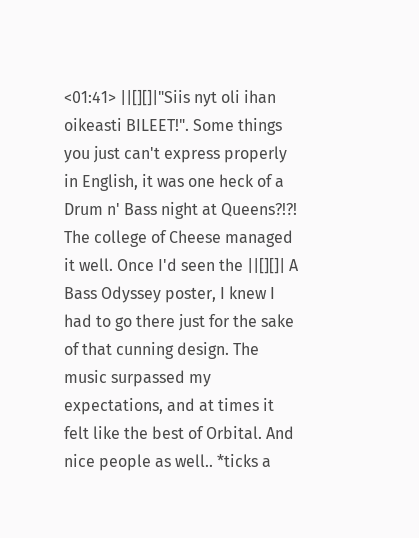<01:41> ||[][]|"Siis nyt oli ihan oikeasti BILEET!". Some things you just can't express properly in English, it was one heck of a Drum n' Bass night at Queens?!?! The college of Cheese managed it well. Once I'd seen the ||[][]| A Bass Odyssey poster, I knew I had to go there just for the sake of that cunning design. The music surpassed my expectations, and at times it felt like the best of Orbital. And nice people as well.. *ticks a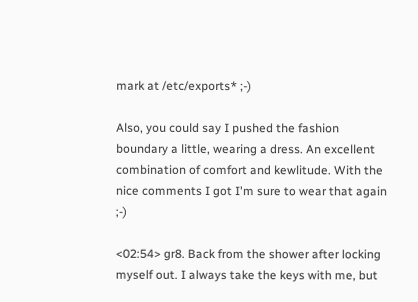mark at /etc/exports* ;-)

Also, you could say I pushed the fashion boundary a little, wearing a dress. An excellent combination of comfort and kewlitude. With the nice comments I got I'm sure to wear that again ;-)

<02:54> gr8. Back from the shower after locking myself out. I always take the keys with me, but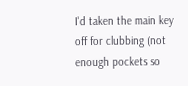I'd taken the main key off for clubbing (not enough pockets so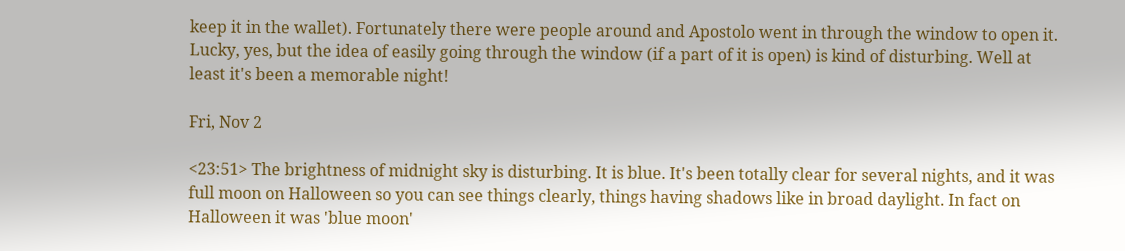keep it in the wallet). Fortunately there were people around and Apostolo went in through the window to open it. Lucky, yes, but the idea of easily going through the window (if a part of it is open) is kind of disturbing. Well at least it's been a memorable night!

Fri, Nov 2

<23:51> The brightness of midnight sky is disturbing. It is blue. It's been totally clear for several nights, and it was full moon on Halloween so you can see things clearly, things having shadows like in broad daylight. In fact on Halloween it was 'blue moon'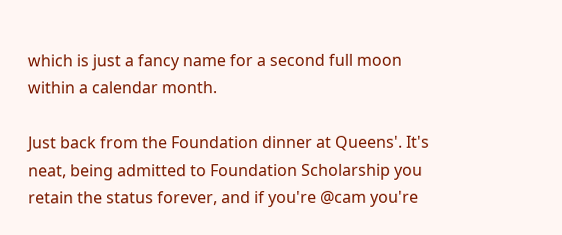which is just a fancy name for a second full moon within a calendar month.

Just back from the Foundation dinner at Queens'. It's neat, being admitted to Foundation Scholarship you retain the status forever, and if you're @cam you're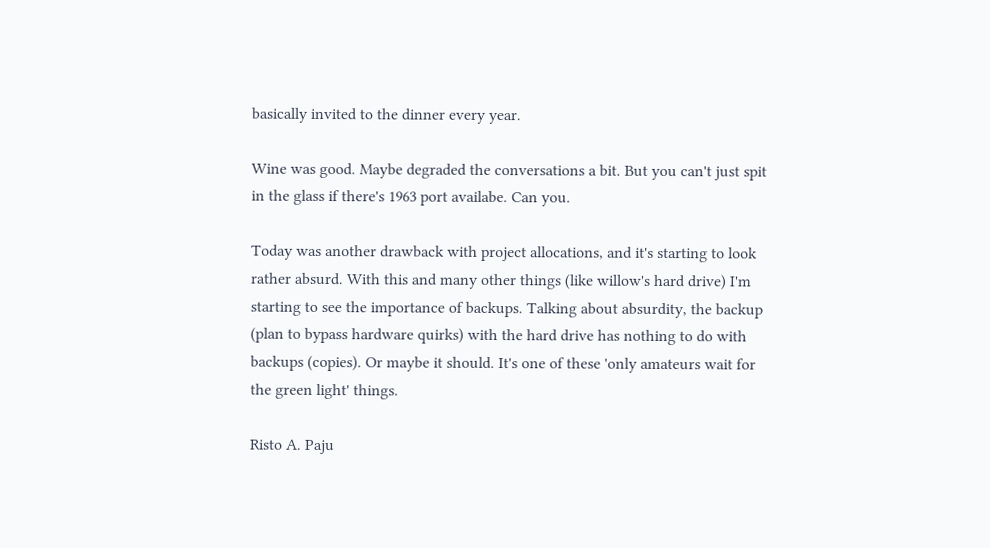basically invited to the dinner every year.

Wine was good. Maybe degraded the conversations a bit. But you can't just spit in the glass if there's 1963 port availabe. Can you.

Today was another drawback with project allocations, and it's starting to look rather absurd. With this and many other things (like willow's hard drive) I'm starting to see the importance of backups. Talking about absurdity, the backup (plan to bypass hardware quirks) with the hard drive has nothing to do with backups (copies). Or maybe it should. It's one of these 'only amateurs wait for the green light' things.

Risto A. Paju